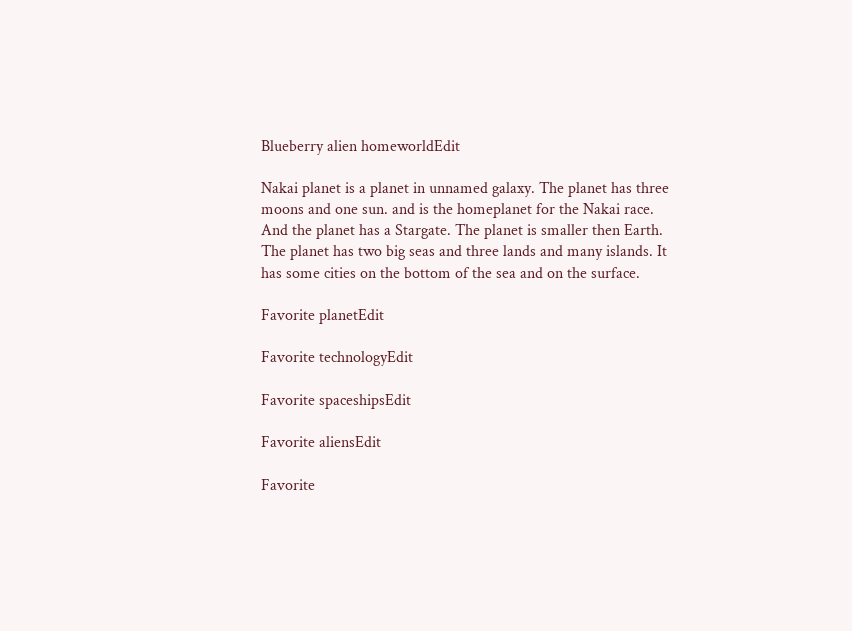Blueberry alien homeworldEdit

Nakai planet is a planet in unnamed galaxy. The planet has three moons and one sun. and is the homeplanet for the Nakai race. And the planet has a Stargate. The planet is smaller then Earth. The planet has two big seas and three lands and many islands. It has some cities on the bottom of the sea and on the surface.

Favorite planetEdit

Favorite technologyEdit

Favorite spaceshipsEdit

Favorite aliensEdit

Favorite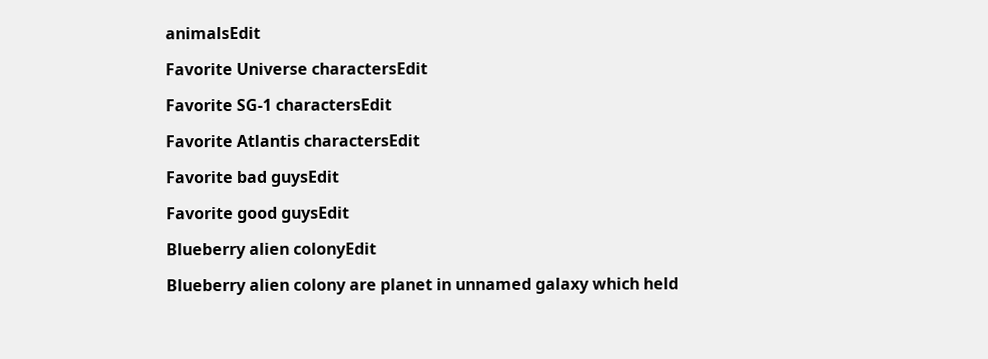animalsEdit

Favorite Universe charactersEdit

Favorite SG-1 charactersEdit

Favorite Atlantis charactersEdit

Favorite bad guysEdit

Favorite good guysEdit

Blueberry alien colonyEdit

Blueberry alien colony are planet in unnamed galaxy which held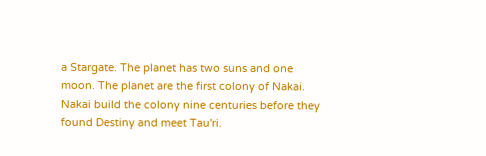a Stargate. The planet has two suns and one moon. The planet are the first colony of Nakai. Nakai build the colony nine centuries before they found Destiny and meet Tau'ri.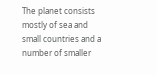The planet consists mostly of sea and small countries and a number of smaller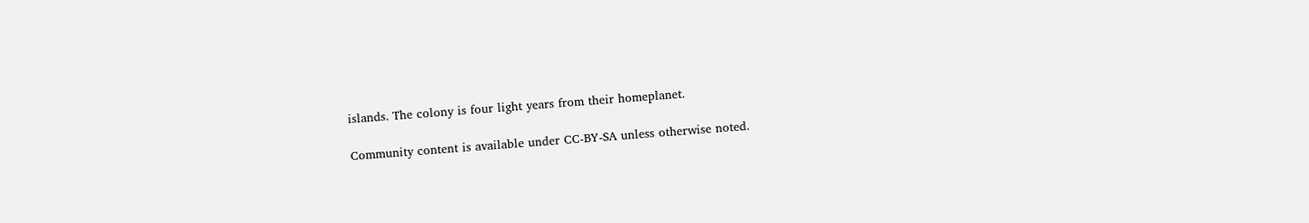islands. The colony is four light years from their homeplanet.

Community content is available under CC-BY-SA unless otherwise noted.